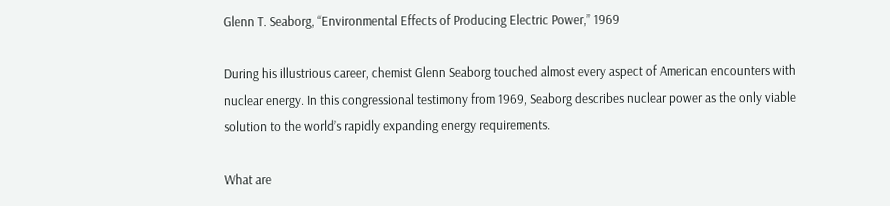Glenn T. Seaborg, “Environmental Effects of Producing Electric Power,” 1969

During his illustrious career, chemist Glenn Seaborg touched almost every aspect of American encounters with nuclear energy. In this congressional testimony from 1969, Seaborg describes nuclear power as the only viable solution to the world’s rapidly expanding energy requirements.

What are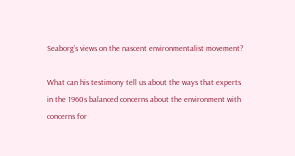Seaborg’s views on the nascent environmentalist movement?

What can his testimony tell us about the ways that experts in the 1960s balanced concerns about the environment with concerns for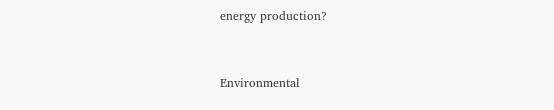energy production?


Environmental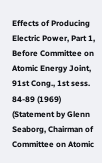Effects of Producing Electric Power, Part 1, Before Committee on Atomic Energy Joint, 91st Cong., 1st sess. 84-89 (1969) (Statement by Glenn Seaborg, Chairman of Committee on Atomic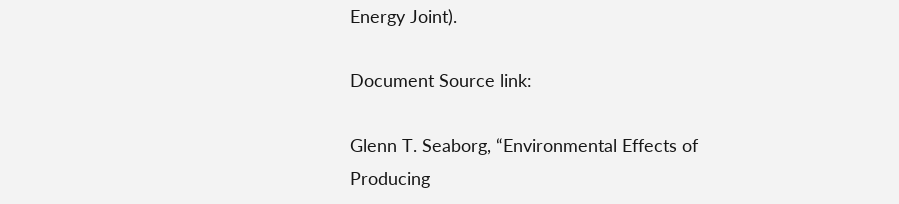Energy Joint).

Document Source link:

Glenn T. Seaborg, “Environmental Effects of Producing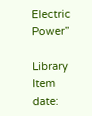Electric Power”

Library Item date: